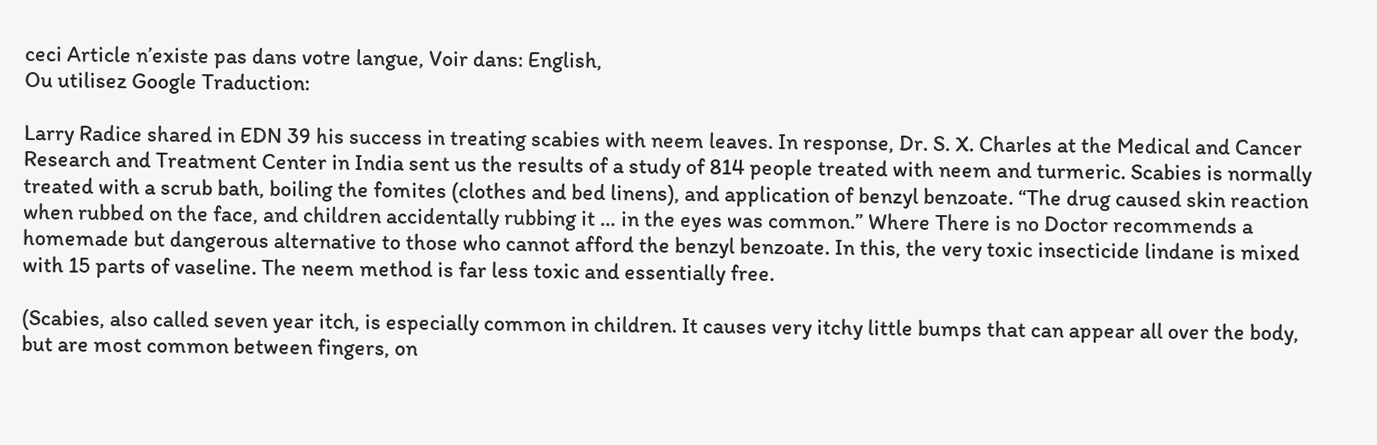ceci Article n’existe pas dans votre langue, Voir dans: English,
Ou utilisez Google Traduction:

Larry Radice shared in EDN 39 his success in treating scabies with neem leaves. In response, Dr. S. X. Charles at the Medical and Cancer Research and Treatment Center in India sent us the results of a study of 814 people treated with neem and turmeric. Scabies is normally treated with a scrub bath, boiling the fomites (clothes and bed linens), and application of benzyl benzoate. “The drug caused skin reaction when rubbed on the face, and children accidentally rubbing it … in the eyes was common.” Where There is no Doctor recommends a homemade but dangerous alternative to those who cannot afford the benzyl benzoate. In this, the very toxic insecticide lindane is mixed with 15 parts of vaseline. The neem method is far less toxic and essentially free.

(Scabies, also called seven year itch, is especially common in children. It causes very itchy little bumps that can appear all over the body, but are most common between fingers, on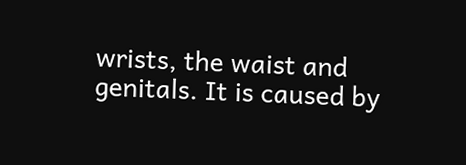wrists, the waist and genitals. It is caused by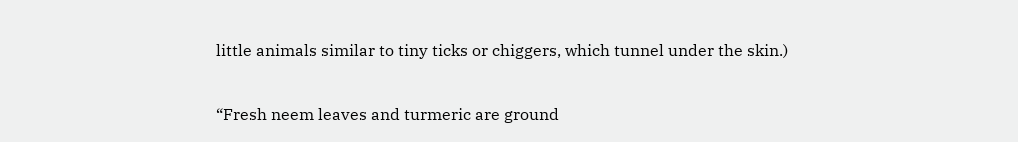little animals similar to tiny ticks or chiggers, which tunnel under the skin.)

“Fresh neem leaves and turmeric are ground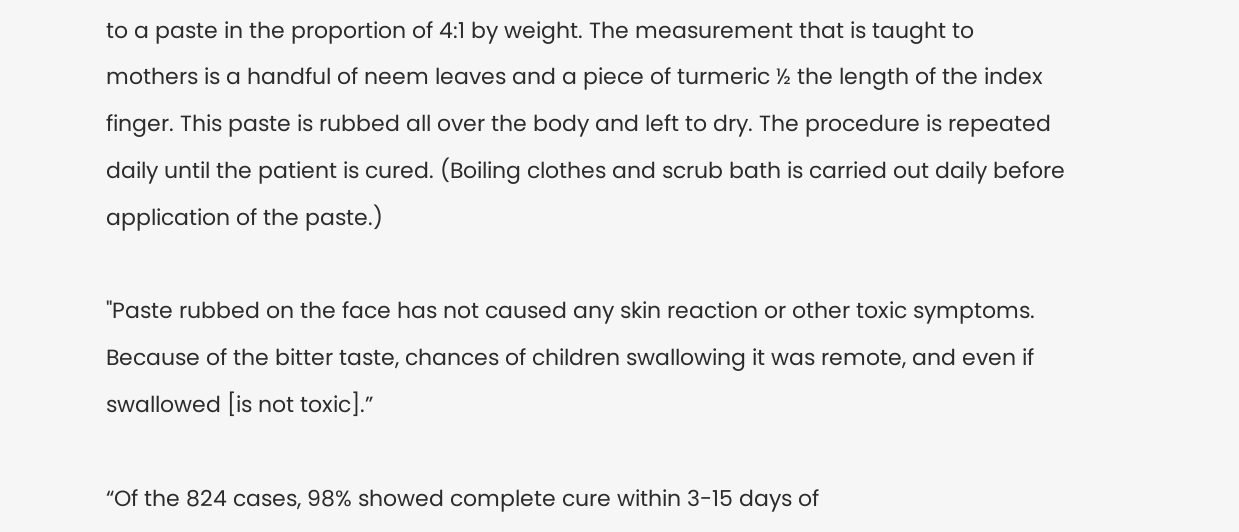to a paste in the proportion of 4:1 by weight. The measurement that is taught to mothers is a handful of neem leaves and a piece of turmeric ½ the length of the index finger. This paste is rubbed all over the body and left to dry. The procedure is repeated daily until the patient is cured. (Boiling clothes and scrub bath is carried out daily before application of the paste.)

"Paste rubbed on the face has not caused any skin reaction or other toxic symptoms. Because of the bitter taste, chances of children swallowing it was remote, and even if swallowed [is not toxic].”

“Of the 824 cases, 98% showed complete cure within 3-15 days of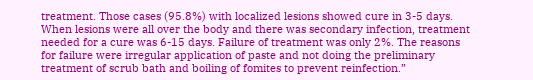treatment. Those cases (95.8%) with localized lesions showed cure in 3-5 days. When lesions were all over the body and there was secondary infection, treatment needed for a cure was 6-15 days. Failure of treatment was only 2%. The reasons for failure were irregular application of paste and not doing the preliminary treatment of scrub bath and boiling of fomites to prevent reinfection.”